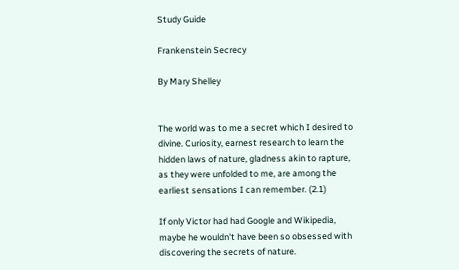Study Guide

Frankenstein Secrecy

By Mary Shelley


The world was to me a secret which I desired to divine. Curiosity, earnest research to learn the hidden laws of nature, gladness akin to rapture, as they were unfolded to me, are among the earliest sensations I can remember. (2.1)

If only Victor had had Google and Wikipedia, maybe he wouldn't have been so obsessed with discovering the secrets of nature.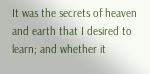It was the secrets of heaven and earth that I desired to learn; and whether it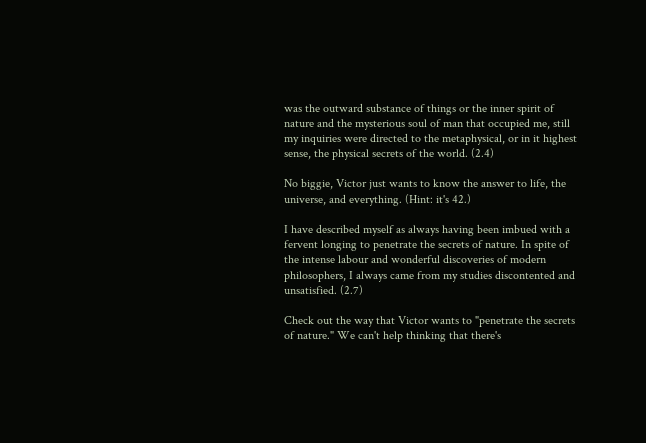was the outward substance of things or the inner spirit of nature and the mysterious soul of man that occupied me, still my inquiries were directed to the metaphysical, or in it highest sense, the physical secrets of the world. (2.4)

No biggie, Victor just wants to know the answer to life, the universe, and everything. (Hint: it's 42.)

I have described myself as always having been imbued with a fervent longing to penetrate the secrets of nature. In spite of the intense labour and wonderful discoveries of modern philosophers, I always came from my studies discontented and unsatisfied. (2.7)

Check out the way that Victor wants to "penetrate the secrets of nature." We can't help thinking that there's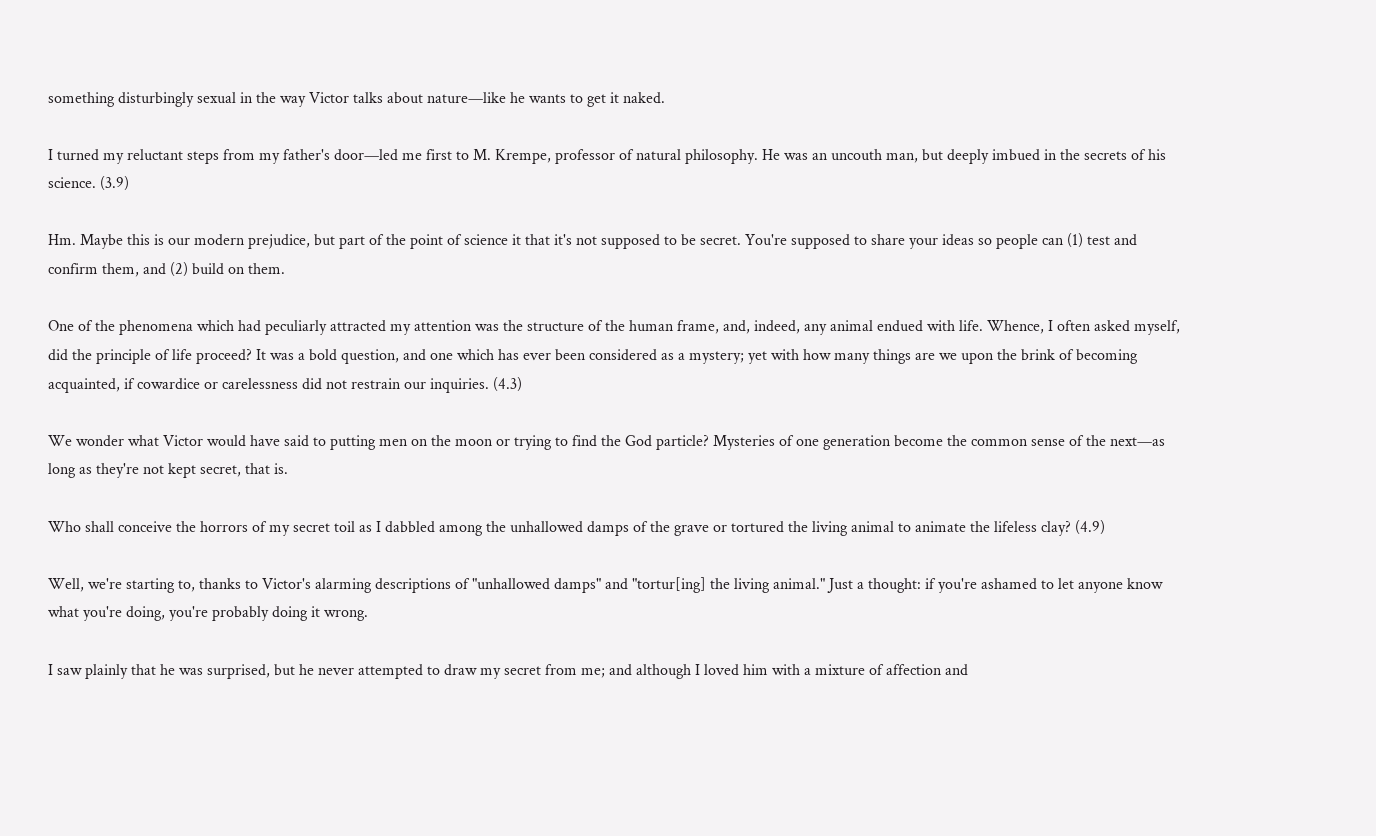something disturbingly sexual in the way Victor talks about nature—like he wants to get it naked.

I turned my reluctant steps from my father's door—led me first to M. Krempe, professor of natural philosophy. He was an uncouth man, but deeply imbued in the secrets of his science. (3.9)

Hm. Maybe this is our modern prejudice, but part of the point of science it that it's not supposed to be secret. You're supposed to share your ideas so people can (1) test and confirm them, and (2) build on them.

One of the phenomena which had peculiarly attracted my attention was the structure of the human frame, and, indeed, any animal endued with life. Whence, I often asked myself, did the principle of life proceed? It was a bold question, and one which has ever been considered as a mystery; yet with how many things are we upon the brink of becoming acquainted, if cowardice or carelessness did not restrain our inquiries. (4.3)

We wonder what Victor would have said to putting men on the moon or trying to find the God particle? Mysteries of one generation become the common sense of the next—as long as they're not kept secret, that is.

Who shall conceive the horrors of my secret toil as I dabbled among the unhallowed damps of the grave or tortured the living animal to animate the lifeless clay? (4.9)

Well, we're starting to, thanks to Victor's alarming descriptions of "unhallowed damps" and "tortur[ing] the living animal." Just a thought: if you're ashamed to let anyone know what you're doing, you're probably doing it wrong.

I saw plainly that he was surprised, but he never attempted to draw my secret from me; and although I loved him with a mixture of affection and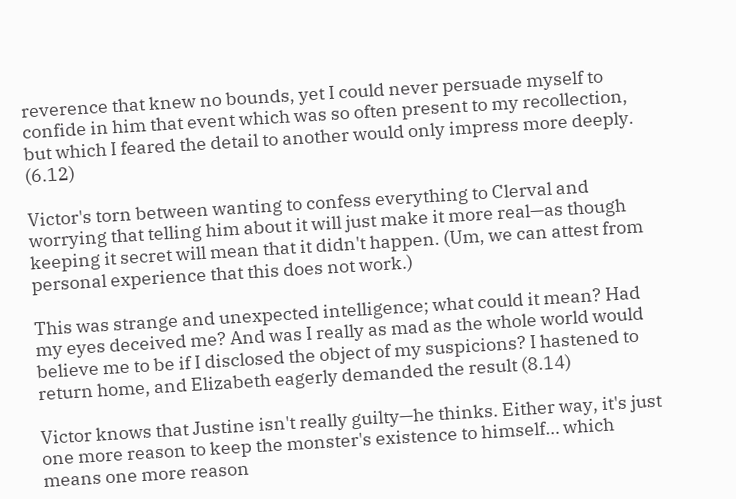reverence that knew no bounds, yet I could never persuade myself to confide in him that event which was so often present to my recollection, but which I feared the detail to another would only impress more deeply. (6.12)

Victor's torn between wanting to confess everything to Clerval and worrying that telling him about it will just make it more real—as though keeping it secret will mean that it didn't happen. (Um, we can attest from personal experience that this does not work.)

This was strange and unexpected intelligence; what could it mean? Had my eyes deceived me? And was I really as mad as the whole world would believe me to be if I disclosed the object of my suspicions? I hastened to return home, and Elizabeth eagerly demanded the result (8.14)

Victor knows that Justine isn't really guilty—he thinks. Either way, it's just one more reason to keep the monster's existence to himself… which means one more reason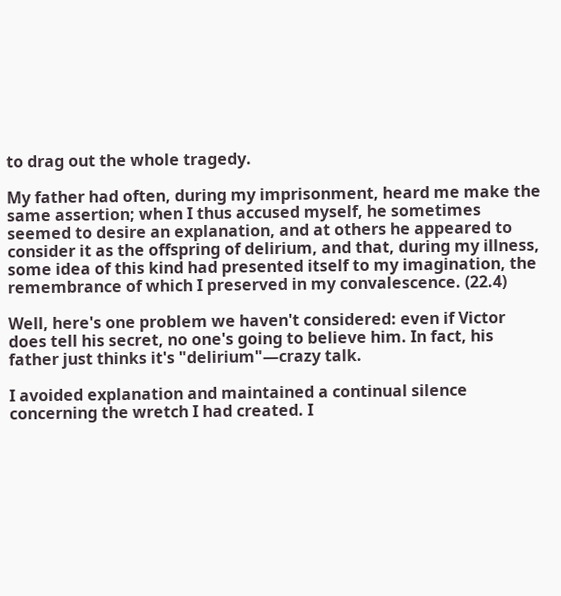to drag out the whole tragedy.

My father had often, during my imprisonment, heard me make the same assertion; when I thus accused myself, he sometimes seemed to desire an explanation, and at others he appeared to consider it as the offspring of delirium, and that, during my illness, some idea of this kind had presented itself to my imagination, the remembrance of which I preserved in my convalescence. (22.4)

Well, here's one problem we haven't considered: even if Victor does tell his secret, no one's going to believe him. In fact, his father just thinks it's "delirium"—crazy talk.

I avoided explanation and maintained a continual silence concerning the wretch I had created. I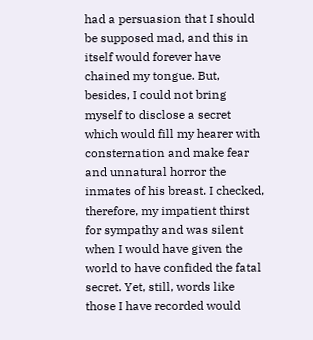had a persuasion that I should be supposed mad, and this in itself would forever have chained my tongue. But, besides, I could not bring myself to disclose a secret which would fill my hearer with consternation and make fear and unnatural horror the inmates of his breast. I checked, therefore, my impatient thirst for sympathy and was silent when I would have given the world to have confided the fatal secret. Yet, still, words like those I have recorded would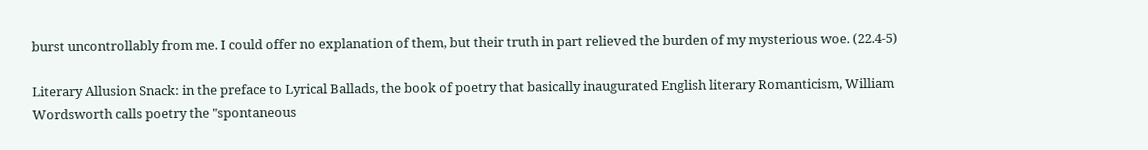burst uncontrollably from me. I could offer no explanation of them, but their truth in part relieved the burden of my mysterious woe. (22.4-5)

Literary Allusion Snack: in the preface to Lyrical Ballads, the book of poetry that basically inaugurated English literary Romanticism, William Wordsworth calls poetry the "spontaneous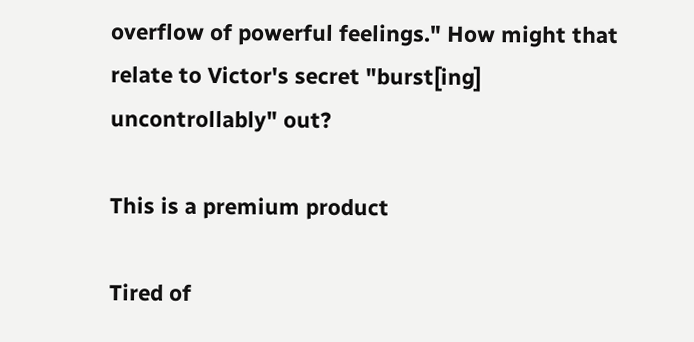overflow of powerful feelings." How might that relate to Victor's secret "burst[ing] uncontrollably" out?

This is a premium product

Tired of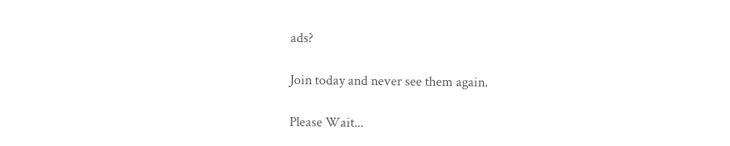ads?

Join today and never see them again.

Please Wait...